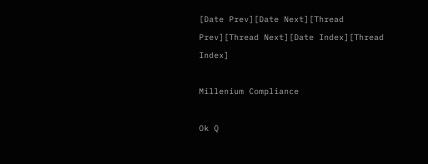[Date Prev][Date Next][Thread Prev][Thread Next][Date Index][Thread Index]

Millenium Compliance

Ok Q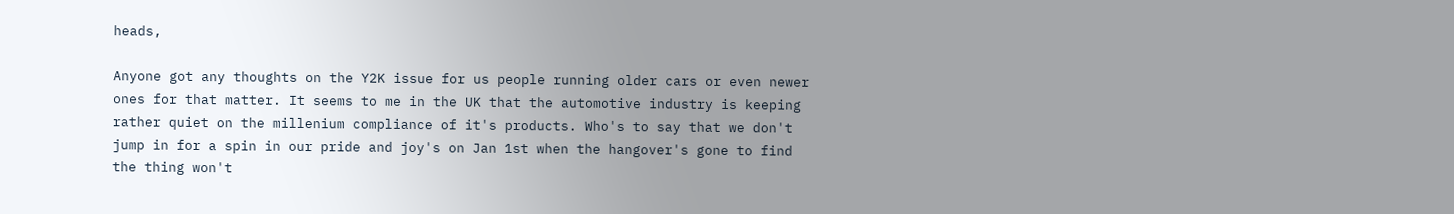heads,

Anyone got any thoughts on the Y2K issue for us people running older cars or even newer ones for that matter. It seems to me in the UK that the automotive industry is keeping rather quiet on the millenium compliance of it's products. Who's to say that we don't jump in for a spin in our pride and joy's on Jan 1st when the hangover's gone to find the thing won't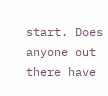start. Does anyone out there have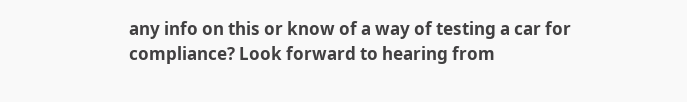any info on this or know of a way of testing a car for compliance? Look forward to hearing from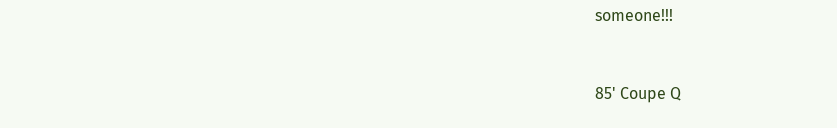someone!!!


85' Coupe Q